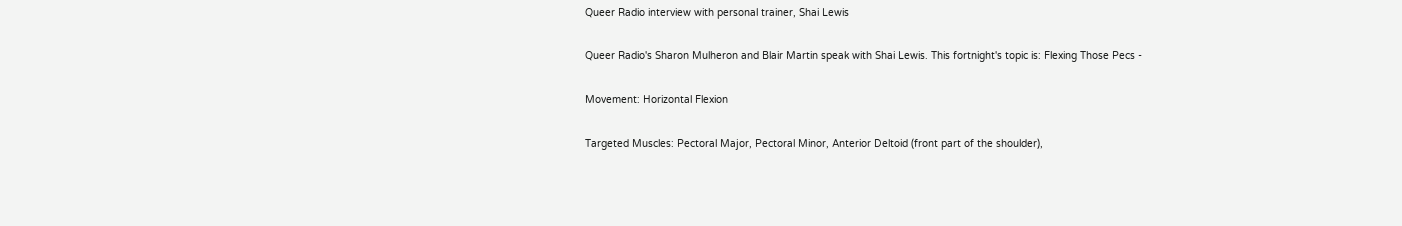Queer Radio interview with personal trainer, Shai Lewis

Queer Radio's Sharon Mulheron and Blair Martin speak with Shai Lewis. This fortnight's topic is: Flexing Those Pecs -

Movement: Horizontal Flexion

Targeted Muscles: Pectoral Major, Pectoral Minor, Anterior Deltoid (front part of the shoulder),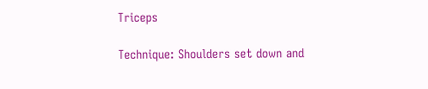Triceps

Technique: Shoulders set down and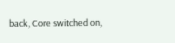back, Core switched on,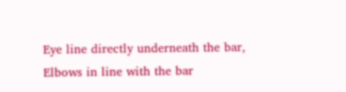Eye line directly underneath the bar, Elbows in line with the bar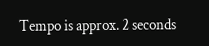Tempo is approx. 2 seconds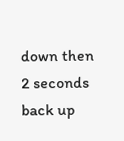down then 2 seconds back up